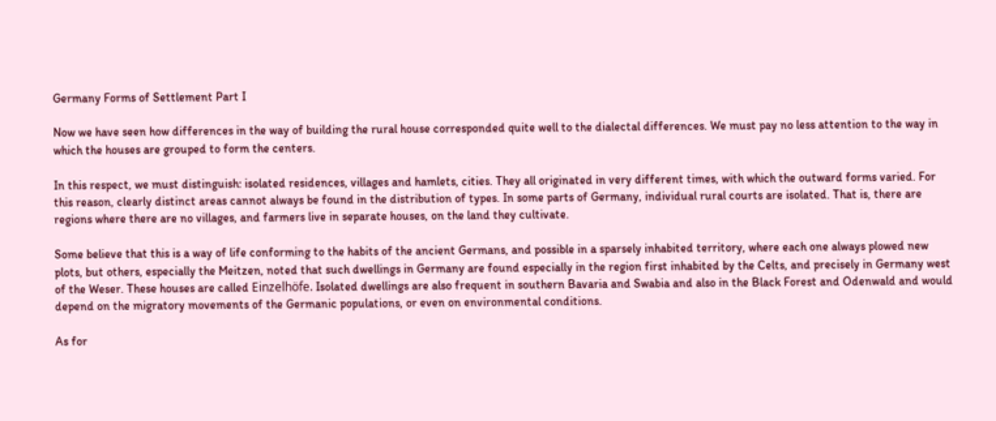Germany Forms of Settlement Part I

Now we have seen how differences in the way of building the rural house corresponded quite well to the dialectal differences. We must pay no less attention to the way in which the houses are grouped to form the centers.

In this respect, we must distinguish: isolated residences, villages and hamlets, cities. They all originated in very different times, with which the outward forms varied. For this reason, clearly distinct areas cannot always be found in the distribution of types. In some parts of Germany, individual rural courts are isolated. That is, there are regions where there are no villages, and farmers live in separate houses, on the land they cultivate.

Some believe that this is a way of life conforming to the habits of the ancient Germans, and possible in a sparsely inhabited territory, where each one always plowed new plots, but others, especially the Meitzen, noted that such dwellings in Germany are found especially in the region first inhabited by the Celts, and precisely in Germany west of the Weser. These houses are called Einzelhöfe. Isolated dwellings are also frequent in southern Bavaria and Swabia and also in the Black Forest and Odenwald and would depend on the migratory movements of the Germanic populations, or even on environmental conditions.

As for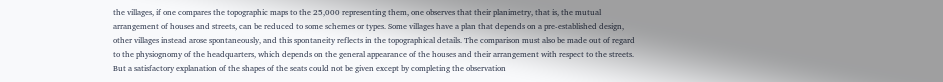the villages, if one compares the topographic maps to the 25,000 representing them, one observes that their planimetry, that is, the mutual arrangement of houses and streets, can be reduced to some schemes or types. Some villages have a plan that depends on a pre-established design, other villages instead arose spontaneously, and this spontaneity reflects in the topographical details. The comparison must also be made out of regard to the physiognomy of the headquarters, which depends on the general appearance of the houses and their arrangement with respect to the streets. But a satisfactory explanation of the shapes of the seats could not be given except by completing the observation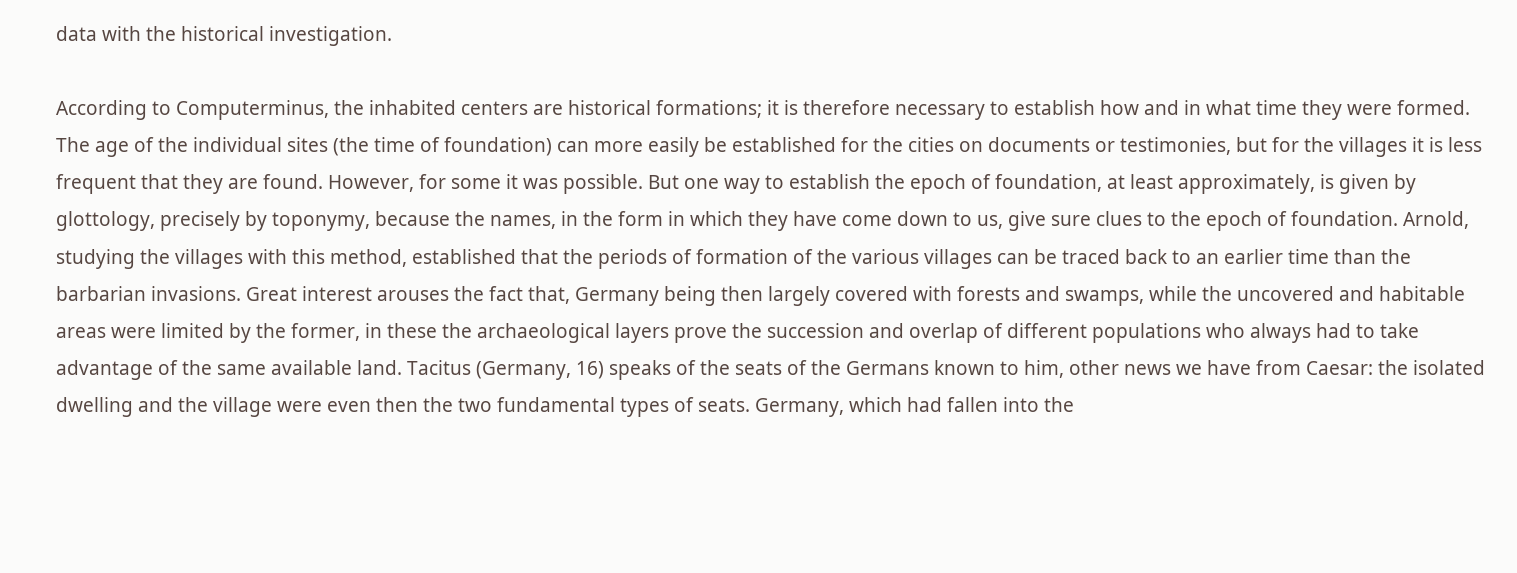data with the historical investigation.

According to Computerminus, the inhabited centers are historical formations; it is therefore necessary to establish how and in what time they were formed. The age of the individual sites (the time of foundation) can more easily be established for the cities on documents or testimonies, but for the villages it is less frequent that they are found. However, for some it was possible. But one way to establish the epoch of foundation, at least approximately, is given by glottology, precisely by toponymy, because the names, in the form in which they have come down to us, give sure clues to the epoch of foundation. Arnold, studying the villages with this method, established that the periods of formation of the various villages can be traced back to an earlier time than the barbarian invasions. Great interest arouses the fact that, Germany being then largely covered with forests and swamps, while the uncovered and habitable areas were limited by the former, in these the archaeological layers prove the succession and overlap of different populations who always had to take advantage of the same available land. Tacitus (Germany, 16) speaks of the seats of the Germans known to him, other news we have from Caesar: the isolated dwelling and the village were even then the two fundamental types of seats. Germany, which had fallen into the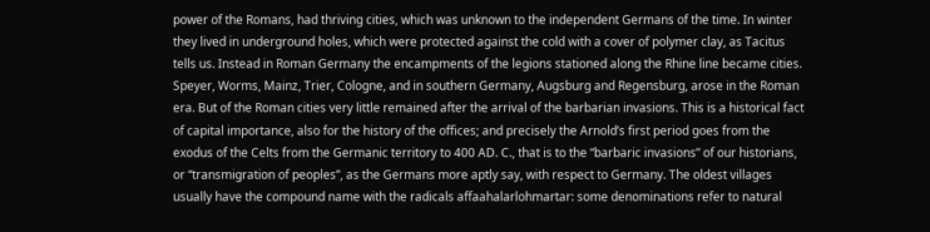power of the Romans, had thriving cities, which was unknown to the independent Germans of the time. In winter they lived in underground holes, which were protected against the cold with a cover of polymer clay, as Tacitus tells us. Instead in Roman Germany the encampments of the legions stationed along the Rhine line became cities. Speyer, Worms, Mainz, Trier, Cologne, and in southern Germany, Augsburg and Regensburg, arose in the Roman era. But of the Roman cities very little remained after the arrival of the barbarian invasions. This is a historical fact of capital importance, also for the history of the offices; and precisely the Arnold’s first period goes from the exodus of the Celts from the Germanic territory to 400 AD. C., that is to the “barbaric invasions” of our historians, or “transmigration of peoples”, as the Germans more aptly say, with respect to Germany. The oldest villages usually have the compound name with the radicals affaahalarlohmartar: some denominations refer to natural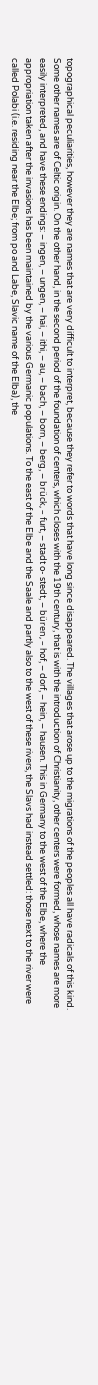topographical peculiarities, however they are names that are very difficult to interpret, because they refer to words that have long since disappeared. The villages that arose up to the migrations of the peoples all have radicals of this kind. Some other names are of Celtic origin. On the other hand, in the second period of the foundation of centers, which closes with the 19th century, that is with the introduction of Christianity, other centers were formed, whose names are more easily interpreted, and have these endings: – ingen, – ungen, – hai, – ithi, – au, – bach, – born, – berg, – brück, – furt, – stadt o- stedt, – büren, – hof, – dorf, – hein, – hausen. This in Germany to the west of the Elbe, where the appropriation taken after the invasions has been maintained by the various Germanic populations. To the east of the Elbe and the Saale and partly also to the west of these rivers, the Slavs had instead settled: those next to the river were called Polabi (i.e. residing near the Elbe; from po and Labe, Slavic name of the Elba), the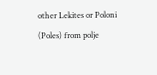other Lekites or Poloni (Poles) from polje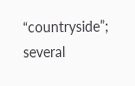“countryside”; several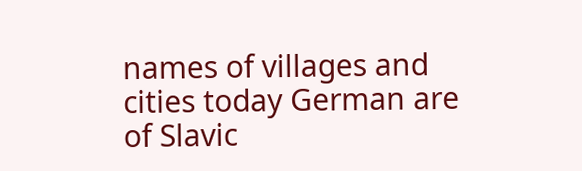names of villages and cities today German are of Slavic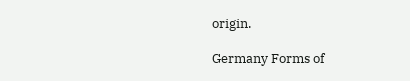origin.

Germany Forms of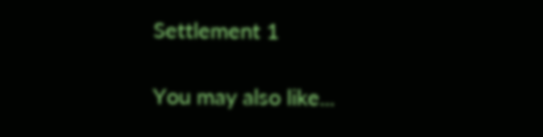Settlement 1

You may also like...